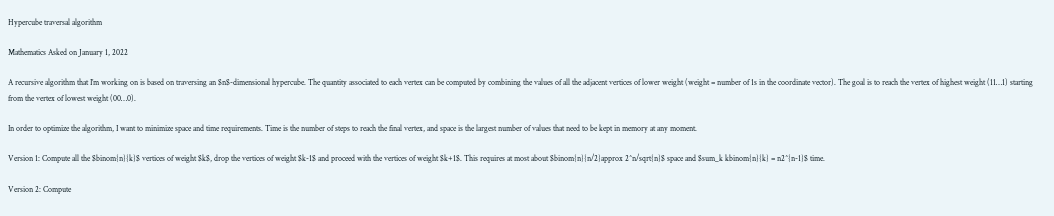Hypercube traversal algorithm

Mathematics Asked on January 1, 2022

A recursive algorithm that I’m working on is based on traversing an $n$-dimensional hypercube. The quantity associated to each vertex can be computed by combining the values of all the adjacent vertices of lower weight (weight = number of 1s in the coordinate vector). The goal is to reach the vertex of highest weight (11…1) starting from the vertex of lowest weight (00…0).

In order to optimize the algorithm, I want to minimize space and time requirements. Time is the number of steps to reach the final vertex, and space is the largest number of values that need to be kept in memory at any moment.

Version 1: Compute all the $binom{n}{k}$ vertices of weight $k$, drop the vertices of weight $k-1$ and proceed with the vertices of weight $k+1$. This requires at most about $binom{n}{n/2}approx 2^n/sqrt{n}$ space and $sum_k kbinom{n}{k} = n2^{n-1}$ time.

Version 2: Compute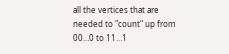all the vertices that are needed to "count" up from 00…0 to 11…1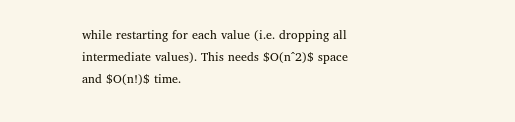while restarting for each value (i.e. dropping all intermediate values). This needs $O(n^2)$ space and $O(n!)$ time.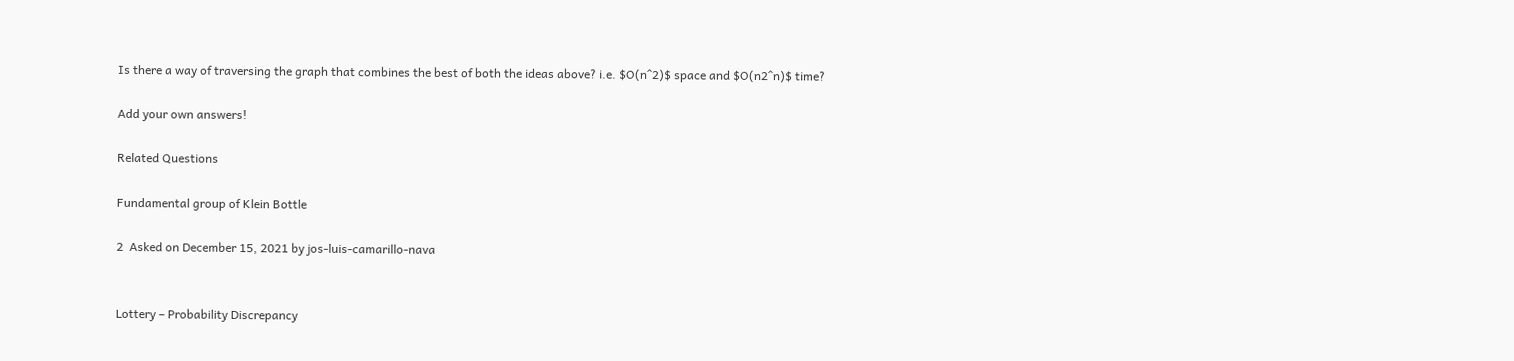Is there a way of traversing the graph that combines the best of both the ideas above? i.e. $O(n^2)$ space and $O(n2^n)$ time?

Add your own answers!

Related Questions

Fundamental group of Klein Bottle

2  Asked on December 15, 2021 by jos-luis-camarillo-nava


Lottery – Probability Discrepancy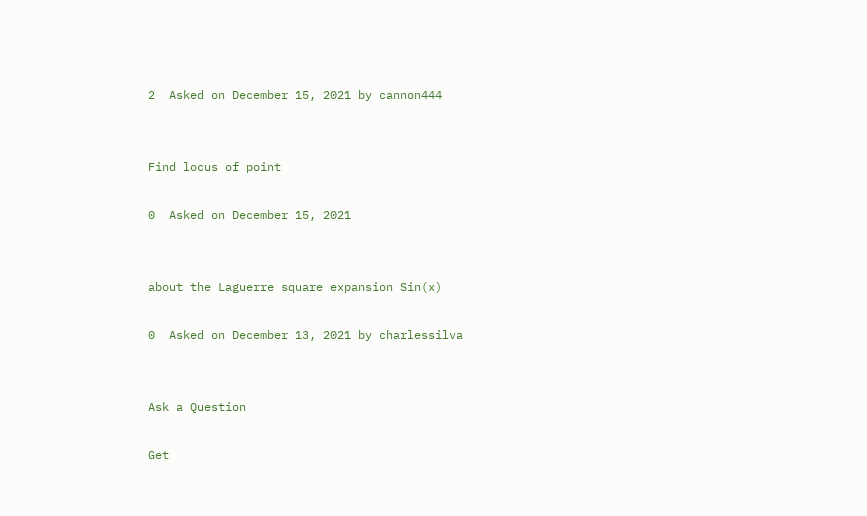2  Asked on December 15, 2021 by cannon444


Find locus of point

0  Asked on December 15, 2021


about the Laguerre square expansion Sin(x)

0  Asked on December 13, 2021 by charlessilva


Ask a Question

Get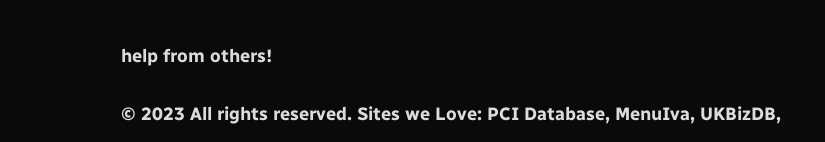help from others!

© 2023 All rights reserved. Sites we Love: PCI Database, MenuIva, UKBizDB,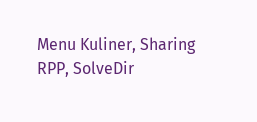Menu Kuliner, Sharing RPP, SolveDir